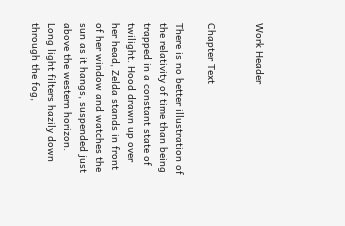Work Header


Chapter Text

There is no better illustration of the relativity of time than being trapped in a constant state of twilight. Hood drawn up over her head, Zelda stands in front of her window and watches the sun as it hangs, suspended just above the western horizon. Long light filters hazily down through the fog,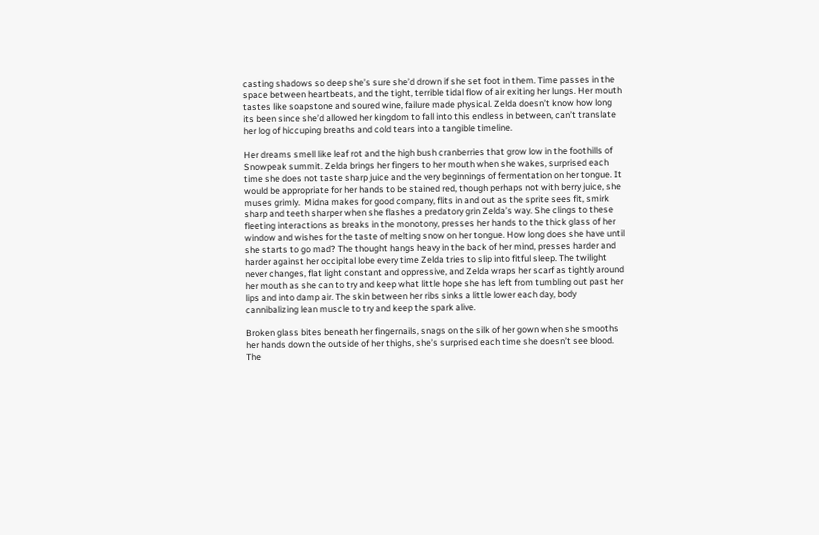casting shadows so deep she’s sure she’d drown if she set foot in them. Time passes in the space between heartbeats, and the tight, terrible tidal flow of air exiting her lungs. Her mouth tastes like soapstone and soured wine, failure made physical. Zelda doesn’t know how long its been since she’d allowed her kingdom to fall into this endless in between, can’t translate her log of hiccuping breaths and cold tears into a tangible timeline.

Her dreams smell like leaf rot and the high bush cranberries that grow low in the foothills of Snowpeak summit. Zelda brings her fingers to her mouth when she wakes, surprised each time she does not taste sharp juice and the very beginnings of fermentation on her tongue. It would be appropriate for her hands to be stained red, though perhaps not with berry juice, she muses grimly.  Midna makes for good company, flits in and out as the sprite sees fit, smirk sharp and teeth sharper when she flashes a predatory grin Zelda’s way. She clings to these fleeting interactions as breaks in the monotony, presses her hands to the thick glass of her window and wishes for the taste of melting snow on her tongue. How long does she have until she starts to go mad? The thought hangs heavy in the back of her mind, presses harder and harder against her occipital lobe every time Zelda tries to slip into fitful sleep. The twilight never changes, flat light constant and oppressive, and Zelda wraps her scarf as tightly around her mouth as she can to try and keep what little hope she has left from tumbling out past her lips and into damp air. The skin between her ribs sinks a little lower each day, body cannibalizing lean muscle to try and keep the spark alive.

Broken glass bites beneath her fingernails, snags on the silk of her gown when she smooths her hands down the outside of her thighs, she’s surprised each time she doesn’t see blood. The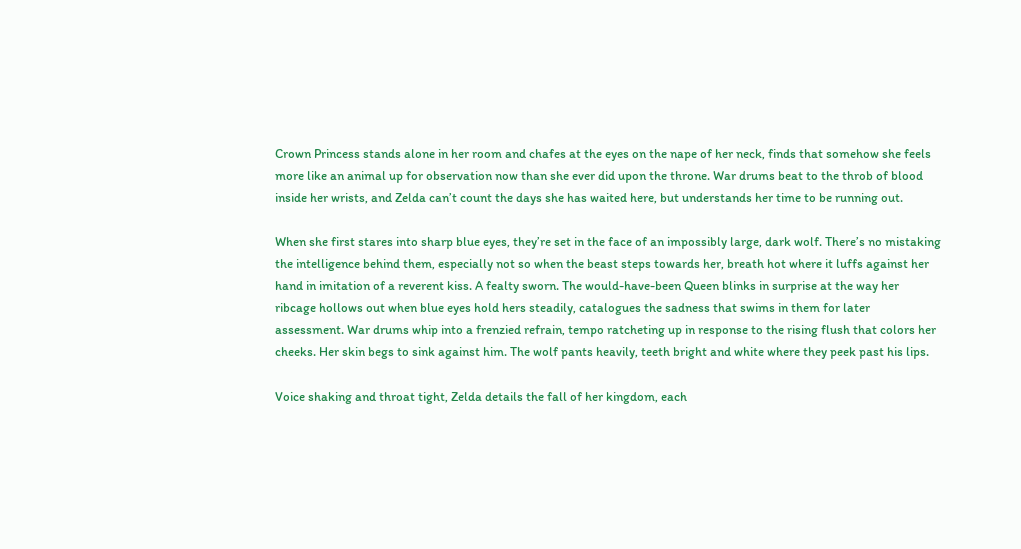Crown Princess stands alone in her room and chafes at the eyes on the nape of her neck, finds that somehow she feels more like an animal up for observation now than she ever did upon the throne. War drums beat to the throb of blood inside her wrists, and Zelda can’t count the days she has waited here, but understands her time to be running out.

When she first stares into sharp blue eyes, they’re set in the face of an impossibly large, dark wolf. There’s no mistaking the intelligence behind them, especially not so when the beast steps towards her, breath hot where it luffs against her hand in imitation of a reverent kiss. A fealty sworn. The would-have-been Queen blinks in surprise at the way her ribcage hollows out when blue eyes hold hers steadily, catalogues the sadness that swims in them for later assessment. War drums whip into a frenzied refrain, tempo ratcheting up in response to the rising flush that colors her cheeks. Her skin begs to sink against him. The wolf pants heavily, teeth bright and white where they peek past his lips.

Voice shaking and throat tight, Zelda details the fall of her kingdom, each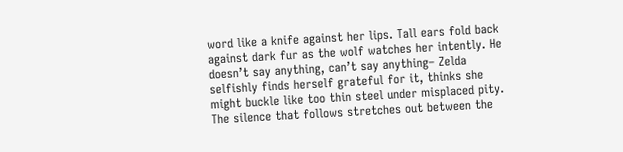word like a knife against her lips. Tall ears fold back against dark fur as the wolf watches her intently. He doesn’t say anything, can’t say anything– Zelda selfishly finds herself grateful for it, thinks she might buckle like too thin steel under misplaced pity. The silence that follows stretches out between the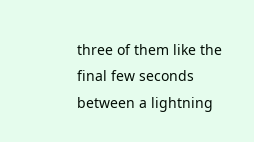three of them like the final few seconds between a lightning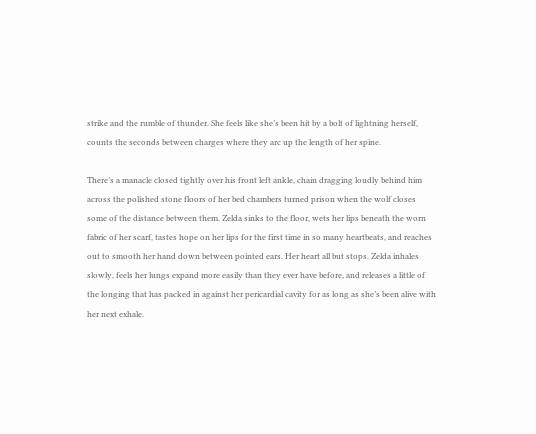strike and the rumble of thunder. She feels like she’s been hit by a bolt of lightning herself, counts the seconds between charges where they arc up the length of her spine.

There’s a manacle closed tightly over his front left ankle, chain dragging loudly behind him across the polished stone floors of her bed chambers turned prison when the wolf closes some of the distance between them. Zelda sinks to the floor, wets her lips beneath the worn fabric of her scarf, tastes hope on her lips for the first time in so many heartbeats, and reaches out to smooth her hand down between pointed ears. Her heart all but stops. Zelda inhales slowly, feels her lungs expand more easily than they ever have before, and releases a little of the longing that has packed in against her pericardial cavity for as long as she’s been alive with her next exhale.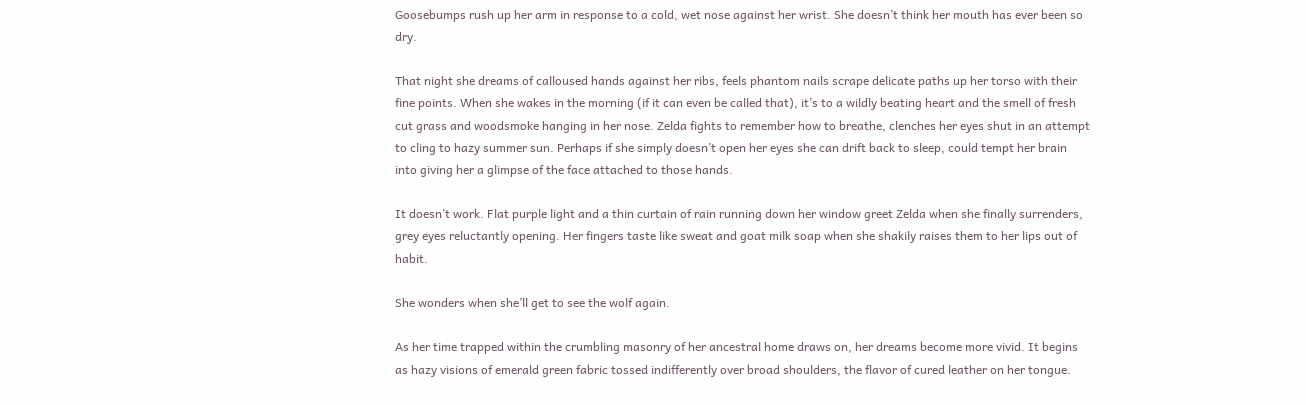Goosebumps rush up her arm in response to a cold, wet nose against her wrist. She doesn’t think her mouth has ever been so dry.

That night she dreams of calloused hands against her ribs, feels phantom nails scrape delicate paths up her torso with their fine points. When she wakes in the morning (if it can even be called that), it’s to a wildly beating heart and the smell of fresh cut grass and woodsmoke hanging in her nose. Zelda fights to remember how to breathe, clenches her eyes shut in an attempt to cling to hazy summer sun. Perhaps if she simply doesn’t open her eyes she can drift back to sleep, could tempt her brain into giving her a glimpse of the face attached to those hands.

It doesn’t work. Flat purple light and a thin curtain of rain running down her window greet Zelda when she finally surrenders, grey eyes reluctantly opening. Her fingers taste like sweat and goat milk soap when she shakily raises them to her lips out of habit.

She wonders when she’ll get to see the wolf again.

As her time trapped within the crumbling masonry of her ancestral home draws on, her dreams become more vivid. It begins as hazy visions of emerald green fabric tossed indifferently over broad shoulders, the flavor of cured leather on her tongue.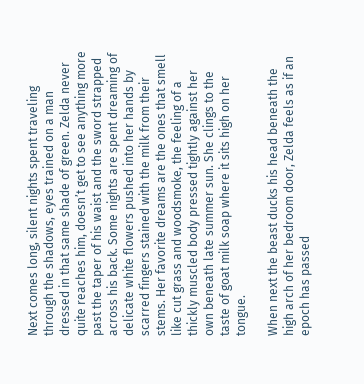Next comes long, silent nights spent traveling through the shadows, eyes trained on a man dressed in that same shade of green. Zelda never quite reaches him, doesn’t get to see anything more past the taper of his waist and the sword strapped across his back. Some nights are spent dreaming of delicate white flowers pushed into her hands by scarred fingers stained with the milk from their stems. Her favorite dreams are the ones that smell like cut grass and woodsmoke, the feeling of a thickly muscled body pressed tightly against her own beneath late summer sun. She clings to the taste of goat milk soap where it sits high on her tongue.

When next the beast ducks his head beneath the high arch of her bedroom door, Zelda feels as if an epoch has passed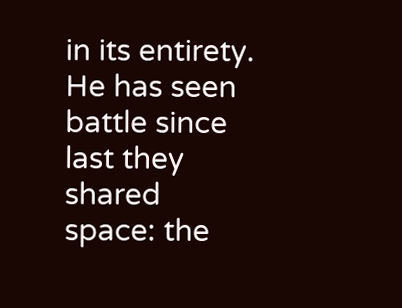in its entirety. He has seen battle since last they shared space: the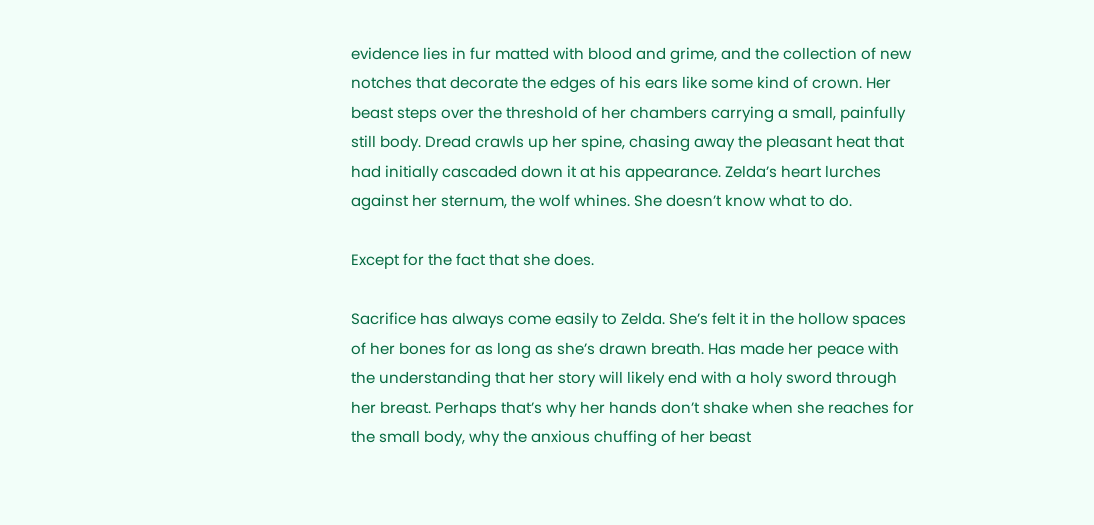evidence lies in fur matted with blood and grime, and the collection of new notches that decorate the edges of his ears like some kind of crown. Her beast steps over the threshold of her chambers carrying a small, painfully still body. Dread crawls up her spine, chasing away the pleasant heat that had initially cascaded down it at his appearance. Zelda’s heart lurches against her sternum, the wolf whines. She doesn’t know what to do.

Except for the fact that she does.

Sacrifice has always come easily to Zelda. She’s felt it in the hollow spaces of her bones for as long as she’s drawn breath. Has made her peace with the understanding that her story will likely end with a holy sword through her breast. Perhaps that’s why her hands don’t shake when she reaches for the small body, why the anxious chuffing of her beast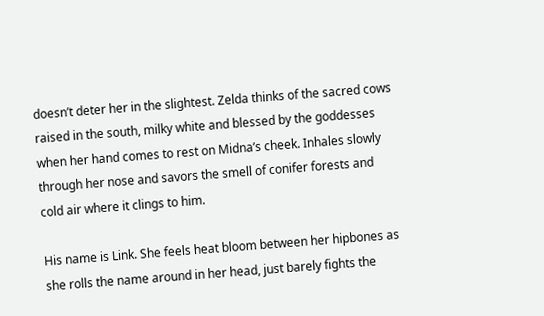doesn’t deter her in the slightest. Zelda thinks of the sacred cows raised in the south, milky white and blessed by the goddesses when her hand comes to rest on Midna’s cheek. Inhales slowly through her nose and savors the smell of conifer forests and cold air where it clings to him.

His name is Link. She feels heat bloom between her hipbones as she rolls the name around in her head, just barely fights the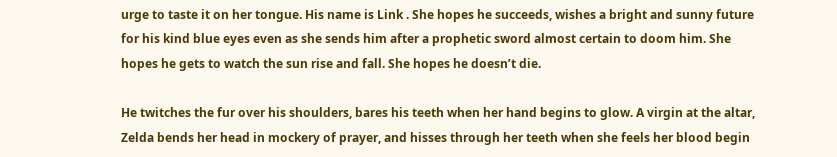urge to taste it on her tongue. His name is Link . She hopes he succeeds, wishes a bright and sunny future for his kind blue eyes even as she sends him after a prophetic sword almost certain to doom him. She hopes he gets to watch the sun rise and fall. She hopes he doesn’t die.

He twitches the fur over his shoulders, bares his teeth when her hand begins to glow. A virgin at the altar, Zelda bends her head in mockery of prayer, and hisses through her teeth when she feels her blood begin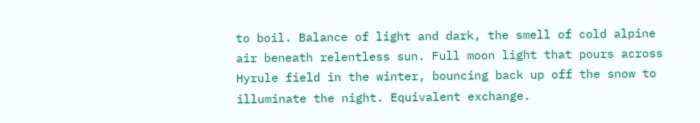to boil. Balance of light and dark, the smell of cold alpine air beneath relentless sun. Full moon light that pours across Hyrule field in the winter, bouncing back up off the snow to illuminate the night. Equivalent exchange.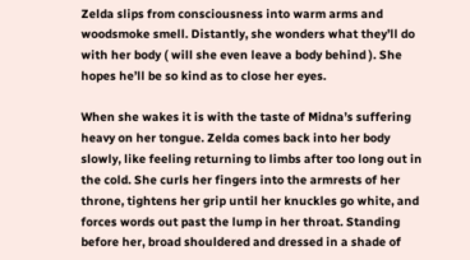Zelda slips from consciousness into warm arms and woodsmoke smell. Distantly, she wonders what they’ll do with her body ( will she even leave a body behind ). She hopes he’ll be so kind as to close her eyes.

When she wakes it is with the taste of Midna’s suffering heavy on her tongue. Zelda comes back into her body slowly, like feeling returning to limbs after too long out in the cold. She curls her fingers into the armrests of her throne, tightens her grip until her knuckles go white, and forces words out past the lump in her throat. Standing before her, broad shouldered and dressed in a shade of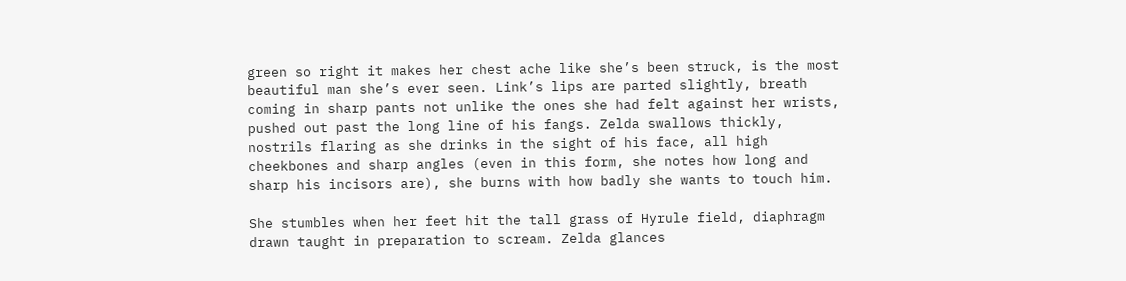green so right it makes her chest ache like she’s been struck, is the most beautiful man she’s ever seen. Link’s lips are parted slightly, breath coming in sharp pants not unlike the ones she had felt against her wrists, pushed out past the long line of his fangs. Zelda swallows thickly, nostrils flaring as she drinks in the sight of his face, all high cheekbones and sharp angles (even in this form, she notes how long and sharp his incisors are), she burns with how badly she wants to touch him.

She stumbles when her feet hit the tall grass of Hyrule field, diaphragm drawn taught in preparation to scream. Zelda glances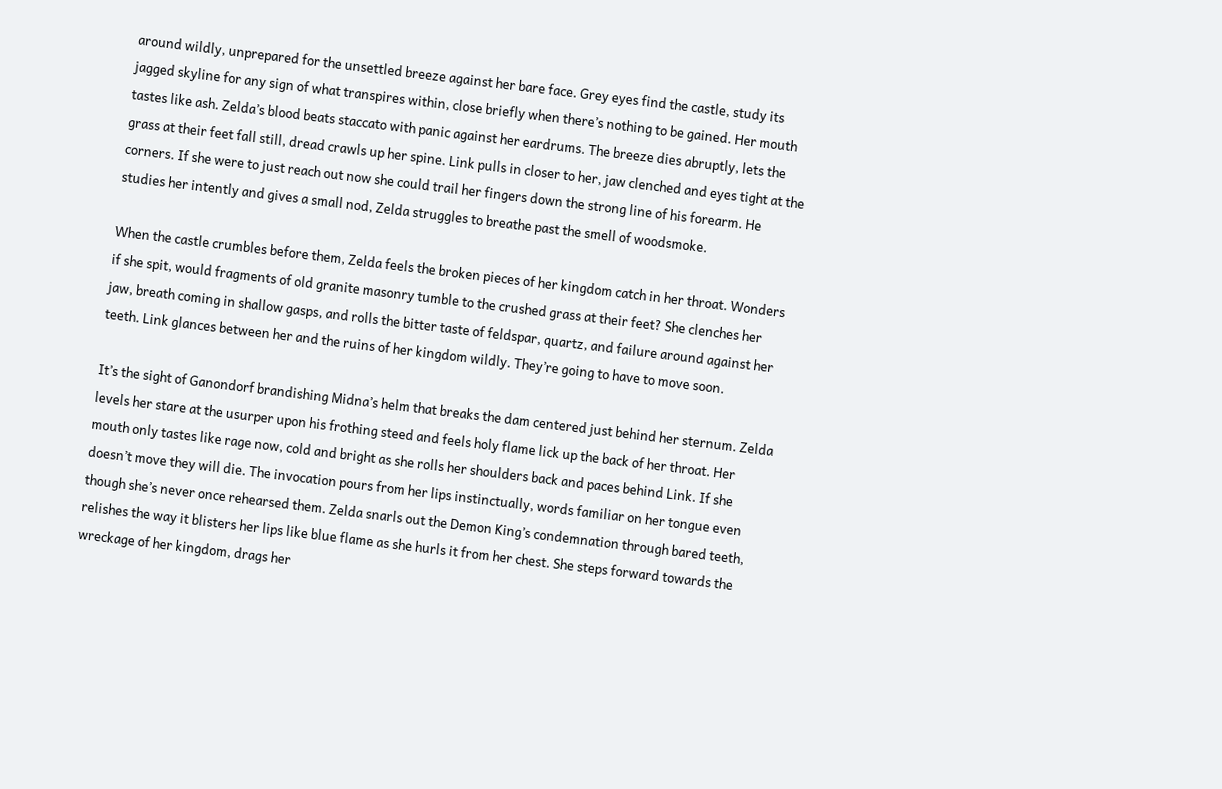around wildly, unprepared for the unsettled breeze against her bare face. Grey eyes find the castle, study its jagged skyline for any sign of what transpires within, close briefly when there’s nothing to be gained. Her mouth tastes like ash. Zelda’s blood beats staccato with panic against her eardrums. The breeze dies abruptly, lets the grass at their feet fall still, dread crawls up her spine. Link pulls in closer to her, jaw clenched and eyes tight at the corners. If she were to just reach out now she could trail her fingers down the strong line of his forearm. He studies her intently and gives a small nod, Zelda struggles to breathe past the smell of woodsmoke.

When the castle crumbles before them, Zelda feels the broken pieces of her kingdom catch in her throat. Wonders if she spit, would fragments of old granite masonry tumble to the crushed grass at their feet? She clenches her jaw, breath coming in shallow gasps, and rolls the bitter taste of feldspar, quartz, and failure around against her teeth. Link glances between her and the ruins of her kingdom wildly. They’re going to have to move soon.

It’s the sight of Ganondorf brandishing Midna’s helm that breaks the dam centered just behind her sternum. Zelda levels her stare at the usurper upon his frothing steed and feels holy flame lick up the back of her throat. Her mouth only tastes like rage now, cold and bright as she rolls her shoulders back and paces behind Link. If she doesn’t move they will die. The invocation pours from her lips instinctually, words familiar on her tongue even though she’s never once rehearsed them. Zelda snarls out the Demon King’s condemnation through bared teeth, relishes the way it blisters her lips like blue flame as she hurls it from her chest. She steps forward towards the wreckage of her kingdom, drags her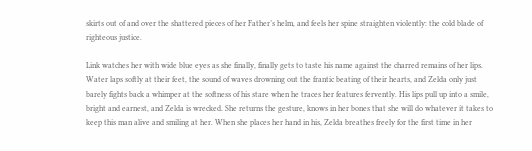skirts out of and over the shattered pieces of her Father’s helm, and feels her spine straighten violently: the cold blade of righteous justice.

Link watches her with wide blue eyes as she finally, finally gets to taste his name against the charred remains of her lips. Water laps softly at their feet, the sound of waves drowning out the frantic beating of their hearts, and Zelda only just barely fights back a whimper at the softness of his stare when he traces her features fervently. His lips pull up into a smile, bright and earnest, and Zelda is wrecked. She returns the gesture, knows in her bones that she will do whatever it takes to keep this man alive and smiling at her. When she places her hand in his, Zelda breathes freely for the first time in her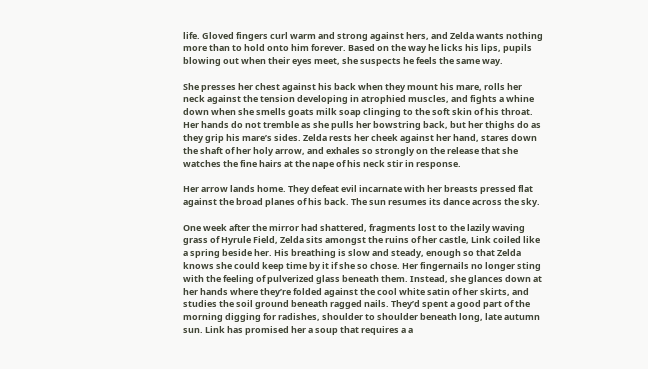life. Gloved fingers curl warm and strong against hers, and Zelda wants nothing more than to hold onto him forever. Based on the way he licks his lips, pupils blowing out when their eyes meet, she suspects he feels the same way.

She presses her chest against his back when they mount his mare, rolls her neck against the tension developing in atrophied muscles, and fights a whine down when she smells goats milk soap clinging to the soft skin of his throat. Her hands do not tremble as she pulls her bowstring back, but her thighs do as they grip his mare’s sides. Zelda rests her cheek against her hand, stares down the shaft of her holy arrow, and exhales so strongly on the release that she watches the fine hairs at the nape of his neck stir in response.

Her arrow lands home. They defeat evil incarnate with her breasts pressed flat against the broad planes of his back. The sun resumes its dance across the sky.

One week after the mirror had shattered, fragments lost to the lazily waving grass of Hyrule Field, Zelda sits amongst the ruins of her castle, Link coiled like a spring beside her. His breathing is slow and steady, enough so that Zelda knows she could keep time by it if she so chose. Her fingernails no longer sting with the feeling of pulverized glass beneath them. Instead, she glances down at her hands where they’re folded against the cool white satin of her skirts, and studies the soil ground beneath ragged nails. They’d spent a good part of the morning digging for radishes, shoulder to shoulder beneath long, late autumn sun. Link has promised her a soup that requires a a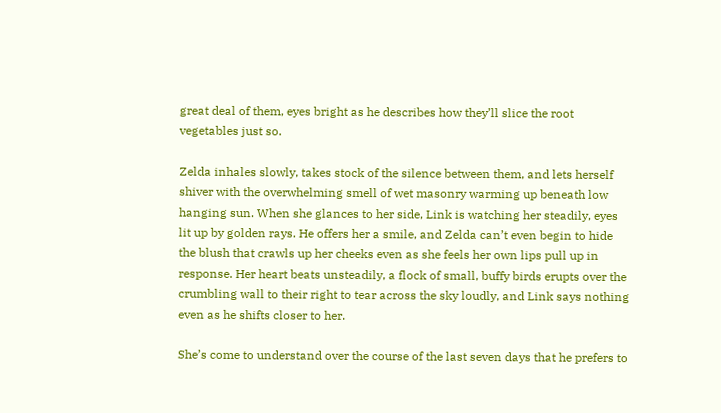great deal of them, eyes bright as he describes how they’ll slice the root vegetables just so.

Zelda inhales slowly, takes stock of the silence between them, and lets herself shiver with the overwhelming smell of wet masonry warming up beneath low hanging sun. When she glances to her side, Link is watching her steadily, eyes lit up by golden rays. He offers her a smile, and Zelda can’t even begin to hide the blush that crawls up her cheeks even as she feels her own lips pull up in response. Her heart beats unsteadily, a flock of small, buffy birds erupts over the crumbling wall to their right to tear across the sky loudly, and Link says nothing even as he shifts closer to her.

She’s come to understand over the course of the last seven days that he prefers to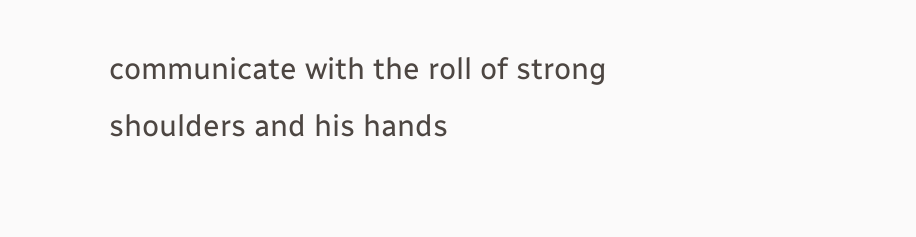communicate with the roll of strong shoulders and his hands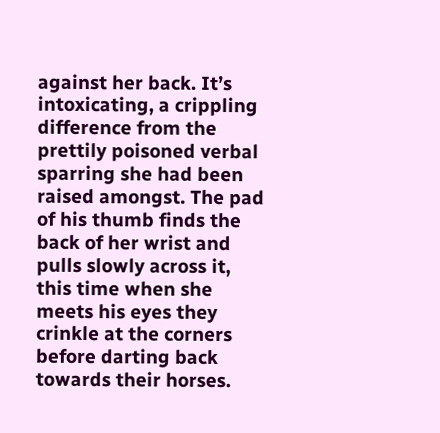against her back. It’s intoxicating, a crippling difference from the prettily poisoned verbal sparring she had been raised amongst. The pad of his thumb finds the back of her wrist and pulls slowly across it, this time when she meets his eyes they crinkle at the corners before darting back towards their horses.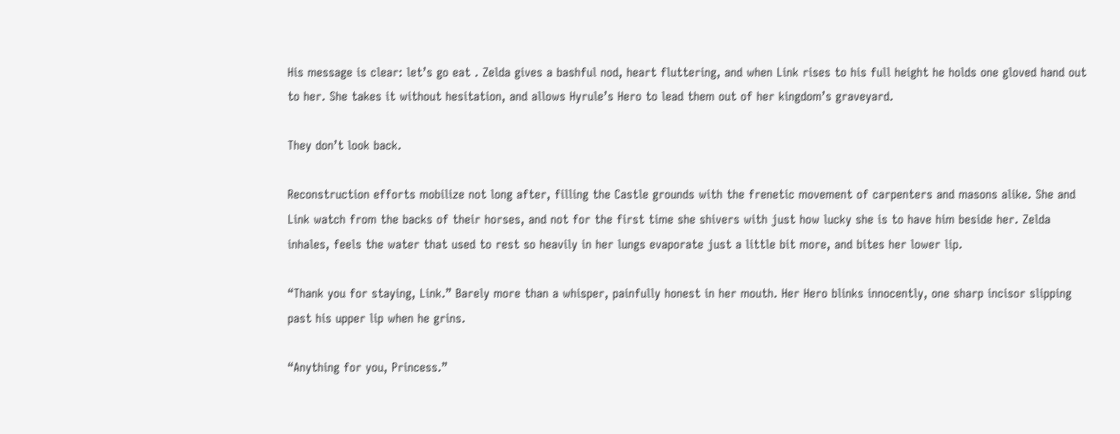His message is clear: let’s go eat . Zelda gives a bashful nod, heart fluttering, and when Link rises to his full height he holds one gloved hand out to her. She takes it without hesitation, and allows Hyrule’s Hero to lead them out of her kingdom’s graveyard.

They don’t look back.

Reconstruction efforts mobilize not long after, filling the Castle grounds with the frenetic movement of carpenters and masons alike. She and Link watch from the backs of their horses, and not for the first time she shivers with just how lucky she is to have him beside her. Zelda inhales, feels the water that used to rest so heavily in her lungs evaporate just a little bit more, and bites her lower lip.

“Thank you for staying, Link.” Barely more than a whisper, painfully honest in her mouth. Her Hero blinks innocently, one sharp incisor slipping past his upper lip when he grins.

“Anything for you, Princess.”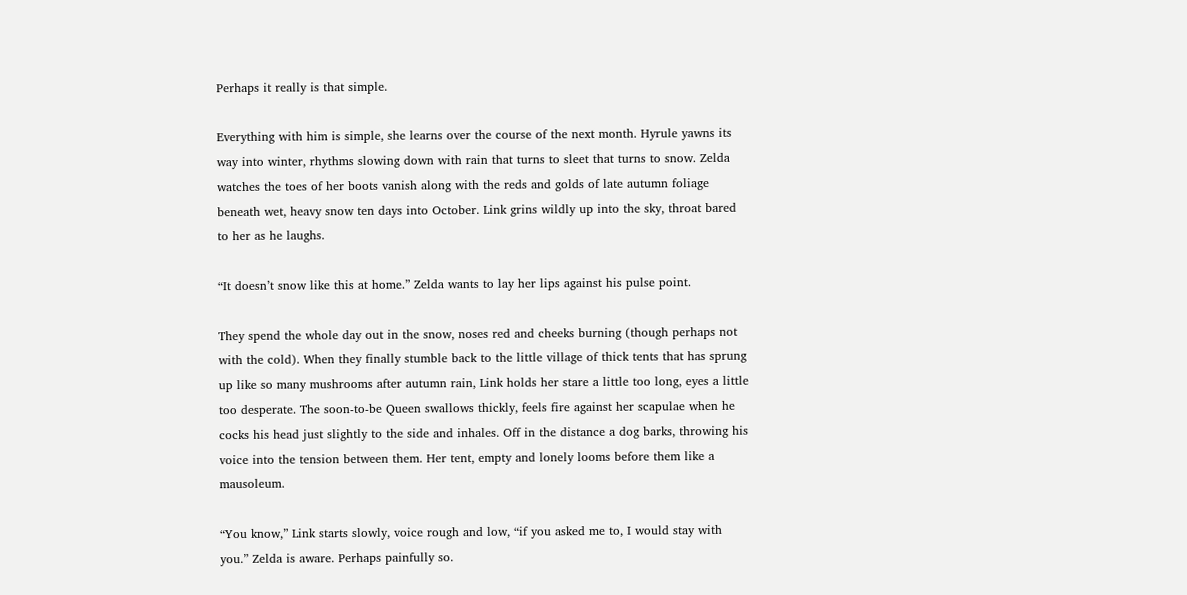Perhaps it really is that simple.

Everything with him is simple, she learns over the course of the next month. Hyrule yawns its way into winter, rhythms slowing down with rain that turns to sleet that turns to snow. Zelda watches the toes of her boots vanish along with the reds and golds of late autumn foliage beneath wet, heavy snow ten days into October. Link grins wildly up into the sky, throat bared to her as he laughs.

“It doesn’t snow like this at home.” Zelda wants to lay her lips against his pulse point.

They spend the whole day out in the snow, noses red and cheeks burning (though perhaps not with the cold). When they finally stumble back to the little village of thick tents that has sprung up like so many mushrooms after autumn rain, Link holds her stare a little too long, eyes a little too desperate. The soon-to-be Queen swallows thickly, feels fire against her scapulae when he cocks his head just slightly to the side and inhales. Off in the distance a dog barks, throwing his voice into the tension between them. Her tent, empty and lonely looms before them like a mausoleum.

“You know,” Link starts slowly, voice rough and low, “if you asked me to, I would stay with you.” Zelda is aware. Perhaps painfully so.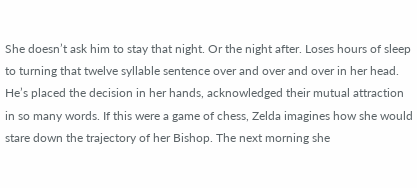She doesn’t ask him to stay that night. Or the night after. Loses hours of sleep to turning that twelve syllable sentence over and over and over in her head. He’s placed the decision in her hands, acknowledged their mutual attraction in so many words. If this were a game of chess, Zelda imagines how she would stare down the trajectory of her Bishop. The next morning she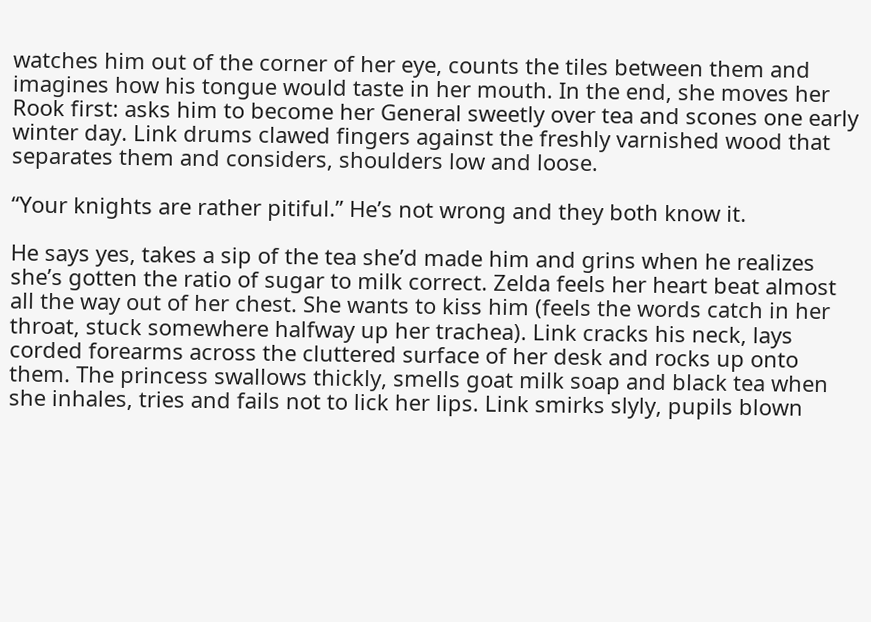watches him out of the corner of her eye, counts the tiles between them and imagines how his tongue would taste in her mouth. In the end, she moves her Rook first: asks him to become her General sweetly over tea and scones one early winter day. Link drums clawed fingers against the freshly varnished wood that separates them and considers, shoulders low and loose.

“Your knights are rather pitiful.” He’s not wrong and they both know it.

He says yes, takes a sip of the tea she’d made him and grins when he realizes she’s gotten the ratio of sugar to milk correct. Zelda feels her heart beat almost all the way out of her chest. She wants to kiss him (feels the words catch in her throat, stuck somewhere halfway up her trachea). Link cracks his neck, lays corded forearms across the cluttered surface of her desk and rocks up onto them. The princess swallows thickly, smells goat milk soap and black tea when she inhales, tries and fails not to lick her lips. Link smirks slyly, pupils blown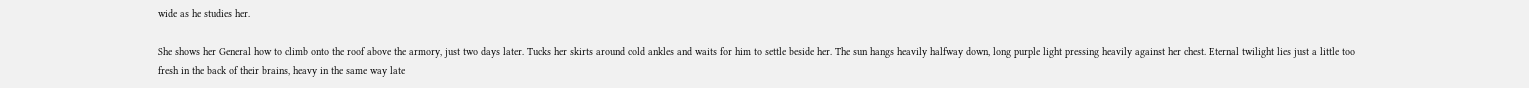wide as he studies her.

She shows her General how to climb onto the roof above the armory, just two days later. Tucks her skirts around cold ankles and waits for him to settle beside her. The sun hangs heavily halfway down, long purple light pressing heavily against her chest. Eternal twilight lies just a little too fresh in the back of their brains, heavy in the same way late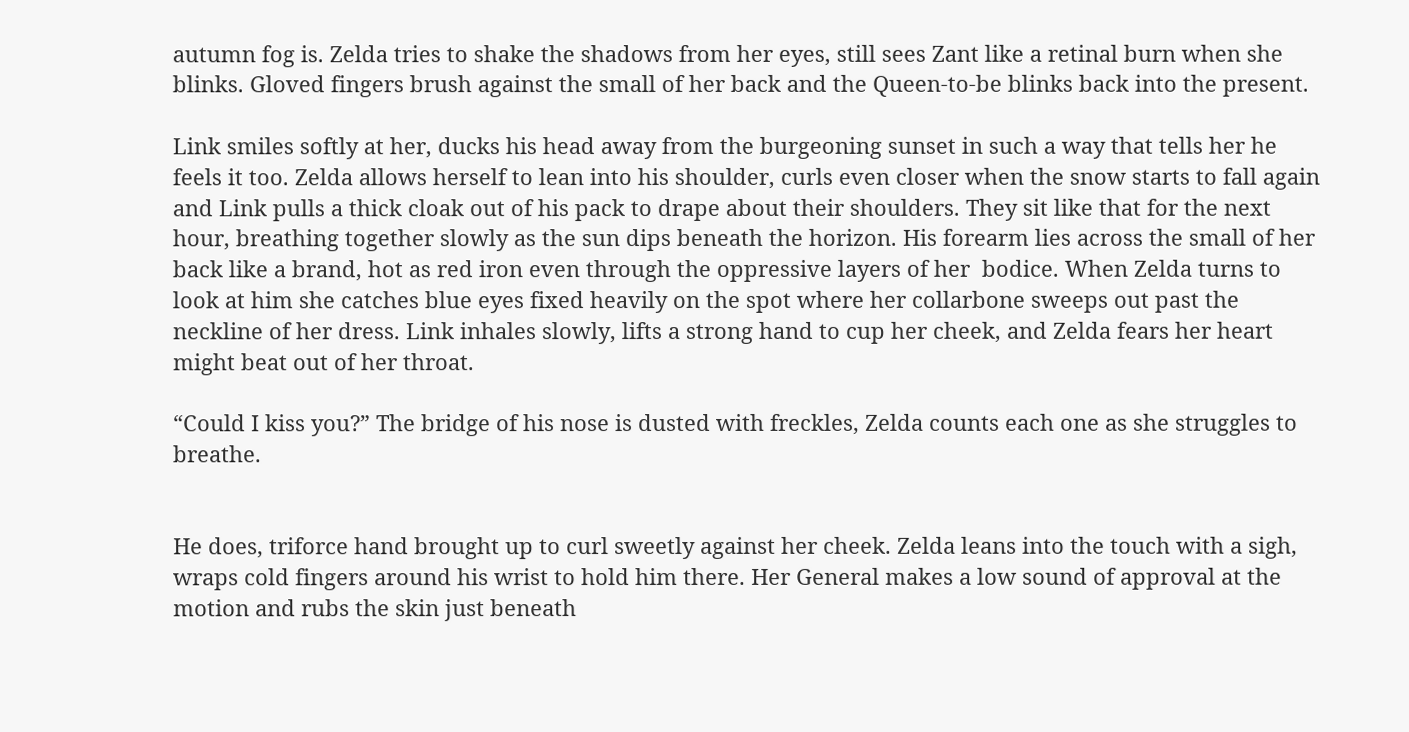autumn fog is. Zelda tries to shake the shadows from her eyes, still sees Zant like a retinal burn when she blinks. Gloved fingers brush against the small of her back and the Queen-to-be blinks back into the present.

Link smiles softly at her, ducks his head away from the burgeoning sunset in such a way that tells her he feels it too. Zelda allows herself to lean into his shoulder, curls even closer when the snow starts to fall again and Link pulls a thick cloak out of his pack to drape about their shoulders. They sit like that for the next hour, breathing together slowly as the sun dips beneath the horizon. His forearm lies across the small of her back like a brand, hot as red iron even through the oppressive layers of her  bodice. When Zelda turns to look at him she catches blue eyes fixed heavily on the spot where her collarbone sweeps out past the neckline of her dress. Link inhales slowly, lifts a strong hand to cup her cheek, and Zelda fears her heart might beat out of her throat.

“Could I kiss you?” The bridge of his nose is dusted with freckles, Zelda counts each one as she struggles to breathe.


He does, triforce hand brought up to curl sweetly against her cheek. Zelda leans into the touch with a sigh, wraps cold fingers around his wrist to hold him there. Her General makes a low sound of approval at the motion and rubs the skin just beneath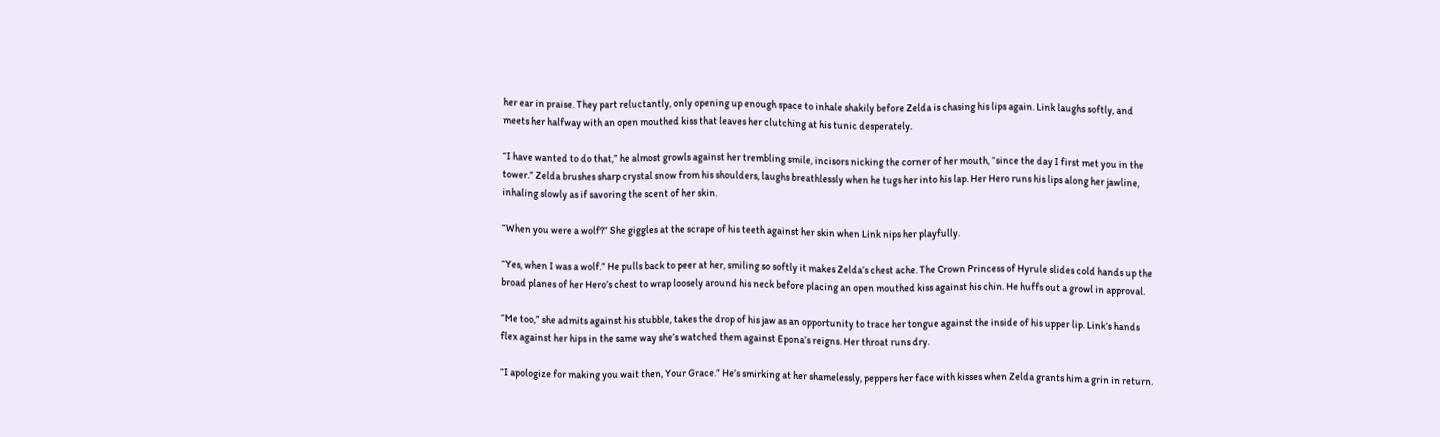her ear in praise. They part reluctantly, only opening up enough space to inhale shakily before Zelda is chasing his lips again. Link laughs softly, and meets her halfway with an open mouthed kiss that leaves her clutching at his tunic desperately.

“I have wanted to do that,” he almost growls against her trembling smile, incisors nicking the corner of her mouth, “since the day I first met you in the tower.” Zelda brushes sharp crystal snow from his shoulders, laughs breathlessly when he tugs her into his lap. Her Hero runs his lips along her jawline, inhaling slowly as if savoring the scent of her skin.

“When you were a wolf?” She giggles at the scrape of his teeth against her skin when Link nips her playfully.

“Yes, when I was a wolf.” He pulls back to peer at her, smiling so softly it makes Zelda’s chest ache. The Crown Princess of Hyrule slides cold hands up the broad planes of her Hero’s chest to wrap loosely around his neck before placing an open mouthed kiss against his chin. He huffs out a growl in approval.

“Me too,” she admits against his stubble, takes the drop of his jaw as an opportunity to trace her tongue against the inside of his upper lip. Link’s hands flex against her hips in the same way she’s watched them against Epona’s reigns. Her throat runs dry.

“I apologize for making you wait then, Your Grace.” He’s smirking at her shamelessly, peppers her face with kisses when Zelda grants him a grin in return.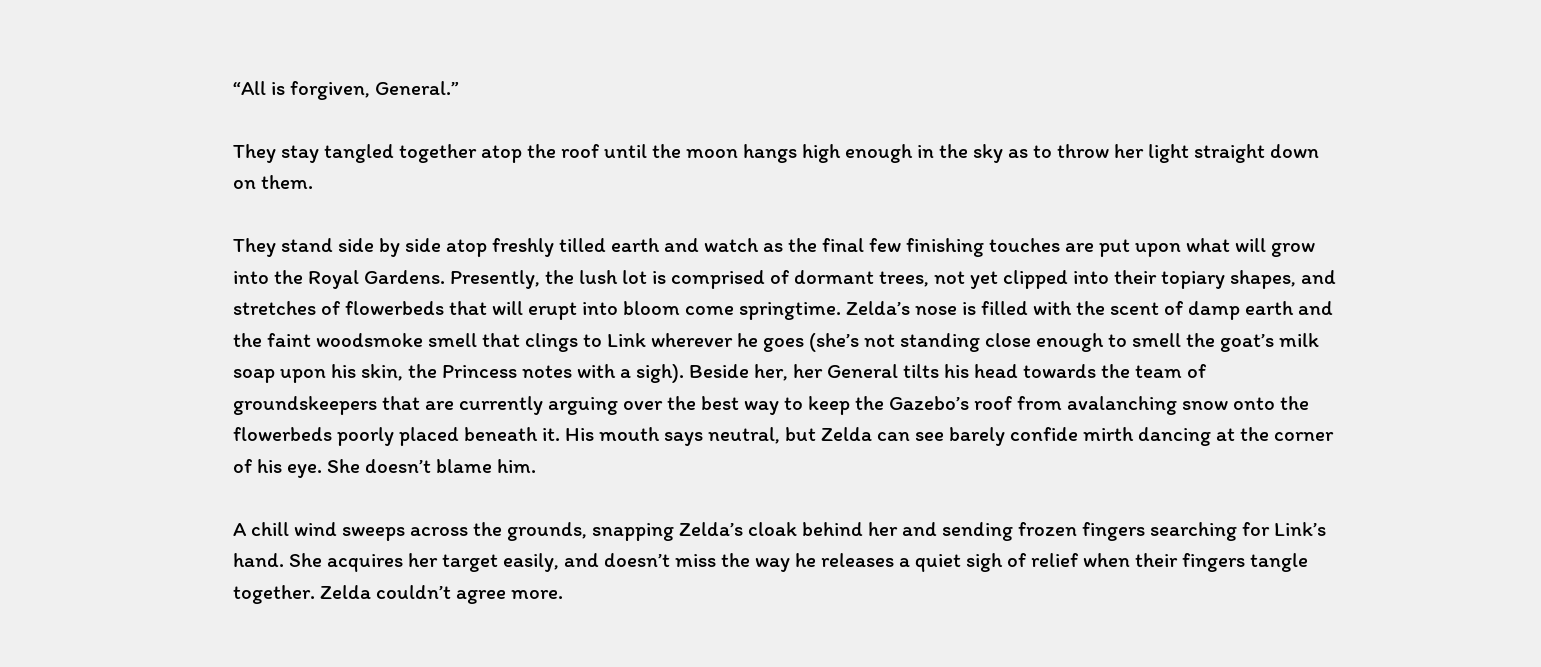“All is forgiven, General.”

They stay tangled together atop the roof until the moon hangs high enough in the sky as to throw her light straight down on them.

They stand side by side atop freshly tilled earth and watch as the final few finishing touches are put upon what will grow into the Royal Gardens. Presently, the lush lot is comprised of dormant trees, not yet clipped into their topiary shapes, and stretches of flowerbeds that will erupt into bloom come springtime. Zelda’s nose is filled with the scent of damp earth and the faint woodsmoke smell that clings to Link wherever he goes (she’s not standing close enough to smell the goat’s milk soap upon his skin, the Princess notes with a sigh). Beside her, her General tilts his head towards the team of groundskeepers that are currently arguing over the best way to keep the Gazebo’s roof from avalanching snow onto the flowerbeds poorly placed beneath it. His mouth says neutral, but Zelda can see barely confide mirth dancing at the corner of his eye. She doesn’t blame him.

A chill wind sweeps across the grounds, snapping Zelda’s cloak behind her and sending frozen fingers searching for Link’s hand. She acquires her target easily, and doesn’t miss the way he releases a quiet sigh of relief when their fingers tangle together. Zelda couldn’t agree more.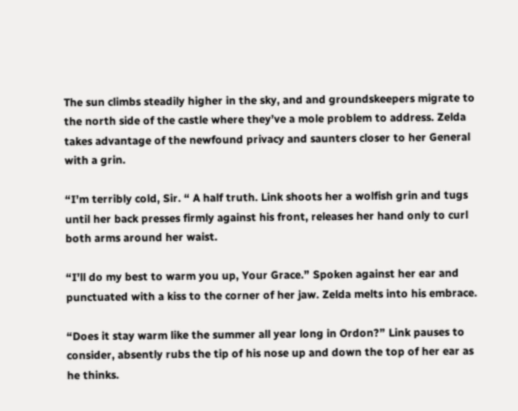The sun climbs steadily higher in the sky, and and groundskeepers migrate to the north side of the castle where they’ve a mole problem to address. Zelda takes advantage of the newfound privacy and saunters closer to her General with a grin.

“I’m terribly cold, Sir. “ A half truth. Link shoots her a wolfish grin and tugs until her back presses firmly against his front, releases her hand only to curl both arms around her waist.

“I’ll do my best to warm you up, Your Grace.” Spoken against her ear and punctuated with a kiss to the corner of her jaw. Zelda melts into his embrace.

“Does it stay warm like the summer all year long in Ordon?” Link pauses to consider, absently rubs the tip of his nose up and down the top of her ear as he thinks.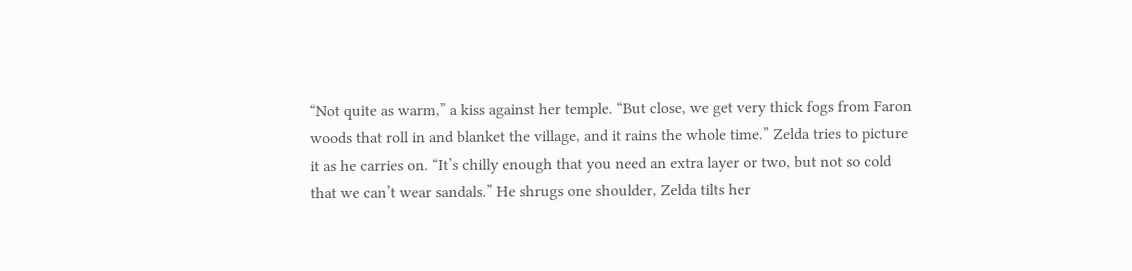“Not quite as warm,” a kiss against her temple. “But close, we get very thick fogs from Faron woods that roll in and blanket the village, and it rains the whole time.” Zelda tries to picture it as he carries on. “It’s chilly enough that you need an extra layer or two, but not so cold that we can’t wear sandals.” He shrugs one shoulder, Zelda tilts her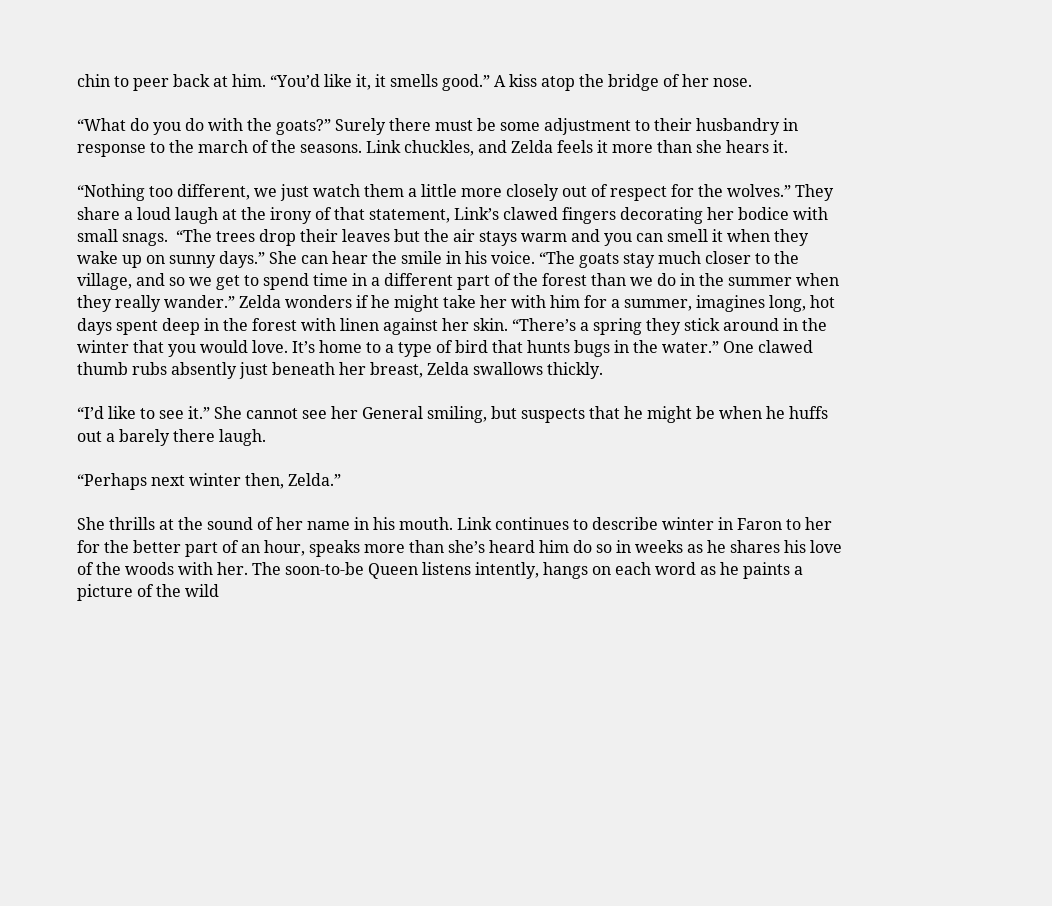chin to peer back at him. “You’d like it, it smells good.” A kiss atop the bridge of her nose.

“What do you do with the goats?” Surely there must be some adjustment to their husbandry in response to the march of the seasons. Link chuckles, and Zelda feels it more than she hears it.

“Nothing too different, we just watch them a little more closely out of respect for the wolves.” They share a loud laugh at the irony of that statement, Link’s clawed fingers decorating her bodice with small snags.  “The trees drop their leaves but the air stays warm and you can smell it when they wake up on sunny days.” She can hear the smile in his voice. “The goats stay much closer to the village, and so we get to spend time in a different part of the forest than we do in the summer when they really wander.” Zelda wonders if he might take her with him for a summer, imagines long, hot days spent deep in the forest with linen against her skin. “There’s a spring they stick around in the winter that you would love. It’s home to a type of bird that hunts bugs in the water.” One clawed thumb rubs absently just beneath her breast, Zelda swallows thickly.

“I’d like to see it.” She cannot see her General smiling, but suspects that he might be when he huffs out a barely there laugh.

“Perhaps next winter then, Zelda.”

She thrills at the sound of her name in his mouth. Link continues to describe winter in Faron to her for the better part of an hour, speaks more than she’s heard him do so in weeks as he shares his love of the woods with her. The soon-to-be Queen listens intently, hangs on each word as he paints a picture of the wild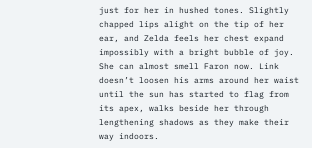just for her in hushed tones. Slightly chapped lips alight on the tip of her ear, and Zelda feels her chest expand impossibly with a bright bubble of joy. She can almost smell Faron now. Link doesn’t loosen his arms around her waist until the sun has started to flag from its apex, walks beside her through lengthening shadows as they make their way indoors.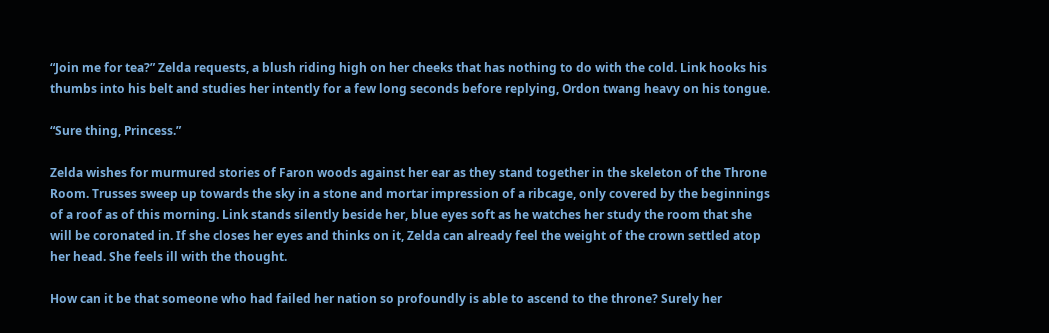“Join me for tea?” Zelda requests, a blush riding high on her cheeks that has nothing to do with the cold. Link hooks his thumbs into his belt and studies her intently for a few long seconds before replying, Ordon twang heavy on his tongue.

“Sure thing, Princess.”

Zelda wishes for murmured stories of Faron woods against her ear as they stand together in the skeleton of the Throne Room. Trusses sweep up towards the sky in a stone and mortar impression of a ribcage, only covered by the beginnings of a roof as of this morning. Link stands silently beside her, blue eyes soft as he watches her study the room that she will be coronated in. If she closes her eyes and thinks on it, Zelda can already feel the weight of the crown settled atop her head. She feels ill with the thought.

How can it be that someone who had failed her nation so profoundly is able to ascend to the throne? Surely her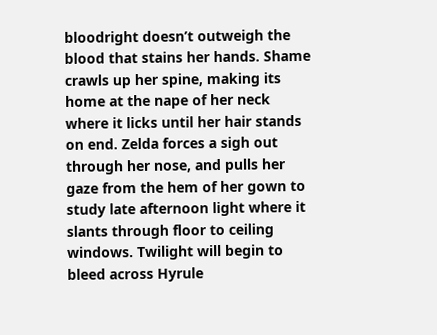bloodright doesn’t outweigh the blood that stains her hands. Shame crawls up her spine, making its home at the nape of her neck where it licks until her hair stands on end. Zelda forces a sigh out through her nose, and pulls her gaze from the hem of her gown to study late afternoon light where it slants through floor to ceiling windows. Twilight will begin to bleed across Hyrule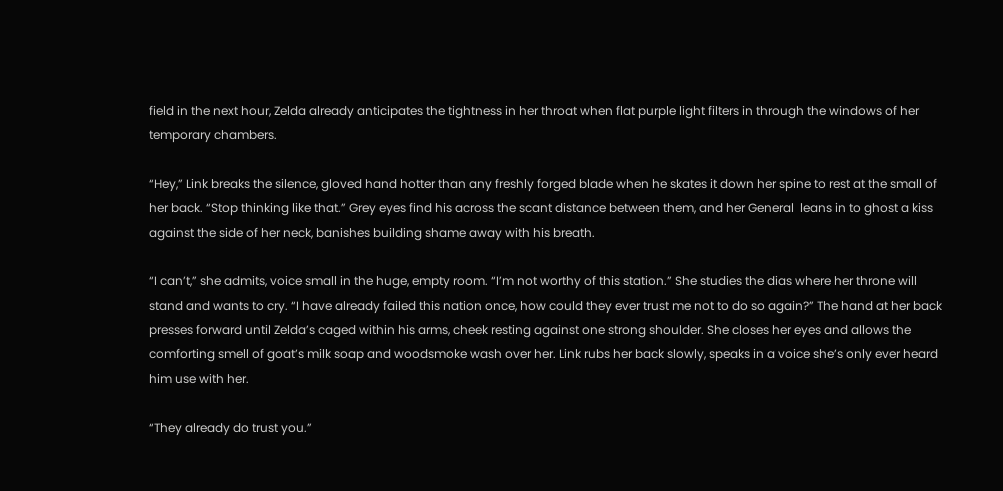field in the next hour, Zelda already anticipates the tightness in her throat when flat purple light filters in through the windows of her temporary chambers.

“Hey,” Link breaks the silence, gloved hand hotter than any freshly forged blade when he skates it down her spine to rest at the small of her back. “Stop thinking like that.” Grey eyes find his across the scant distance between them, and her General  leans in to ghost a kiss against the side of her neck, banishes building shame away with his breath.

“I can’t,” she admits, voice small in the huge, empty room. “I’m not worthy of this station.” She studies the dias where her throne will stand and wants to cry. “I have already failed this nation once, how could they ever trust me not to do so again?” The hand at her back presses forward until Zelda’s caged within his arms, cheek resting against one strong shoulder. She closes her eyes and allows the comforting smell of goat’s milk soap and woodsmoke wash over her. Link rubs her back slowly, speaks in a voice she’s only ever heard him use with her.

“They already do trust you.”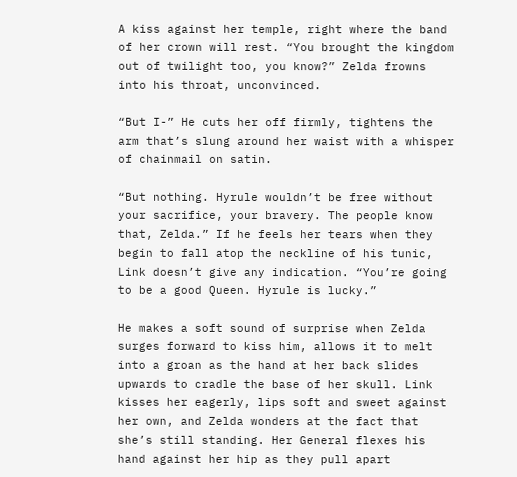A kiss against her temple, right where the band of her crown will rest. “You brought the kingdom out of twilight too, you know?” Zelda frowns into his throat, unconvinced.

“But I-” He cuts her off firmly, tightens the arm that’s slung around her waist with a whisper of chainmail on satin.

“But nothing. Hyrule wouldn’t be free without your sacrifice, your bravery. The people know that, Zelda.” If he feels her tears when they begin to fall atop the neckline of his tunic, Link doesn’t give any indication. “You’re going to be a good Queen. Hyrule is lucky.”

He makes a soft sound of surprise when Zelda surges forward to kiss him, allows it to melt into a groan as the hand at her back slides upwards to cradle the base of her skull. Link kisses her eagerly, lips soft and sweet against her own, and Zelda wonders at the fact that she’s still standing. Her General flexes his hand against her hip as they pull apart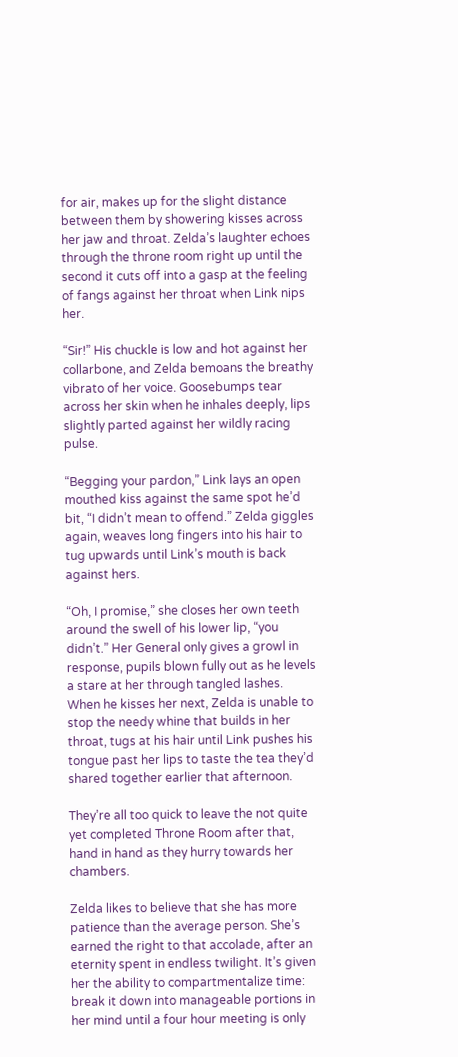for air, makes up for the slight distance between them by showering kisses across her jaw and throat. Zelda’s laughter echoes through the throne room right up until the second it cuts off into a gasp at the feeling of fangs against her throat when Link nips her.

“Sir!” His chuckle is low and hot against her collarbone, and Zelda bemoans the breathy vibrato of her voice. Goosebumps tear across her skin when he inhales deeply, lips slightly parted against her wildly racing pulse.

“Begging your pardon,” Link lays an open mouthed kiss against the same spot he’d bit, “I didn’t mean to offend.” Zelda giggles again, weaves long fingers into his hair to tug upwards until Link’s mouth is back against hers.

“Oh, I promise,” she closes her own teeth around the swell of his lower lip, “you didn’t.” Her General only gives a growl in response, pupils blown fully out as he levels a stare at her through tangled lashes. When he kisses her next, Zelda is unable to stop the needy whine that builds in her throat, tugs at his hair until Link pushes his tongue past her lips to taste the tea they’d shared together earlier that afternoon.

They’re all too quick to leave the not quite yet completed Throne Room after that, hand in hand as they hurry towards her chambers.

Zelda likes to believe that she has more patience than the average person. She’s earned the right to that accolade, after an eternity spent in endless twilight. It’s given her the ability to compartmentalize time: break it down into manageable portions in her mind until a four hour meeting is only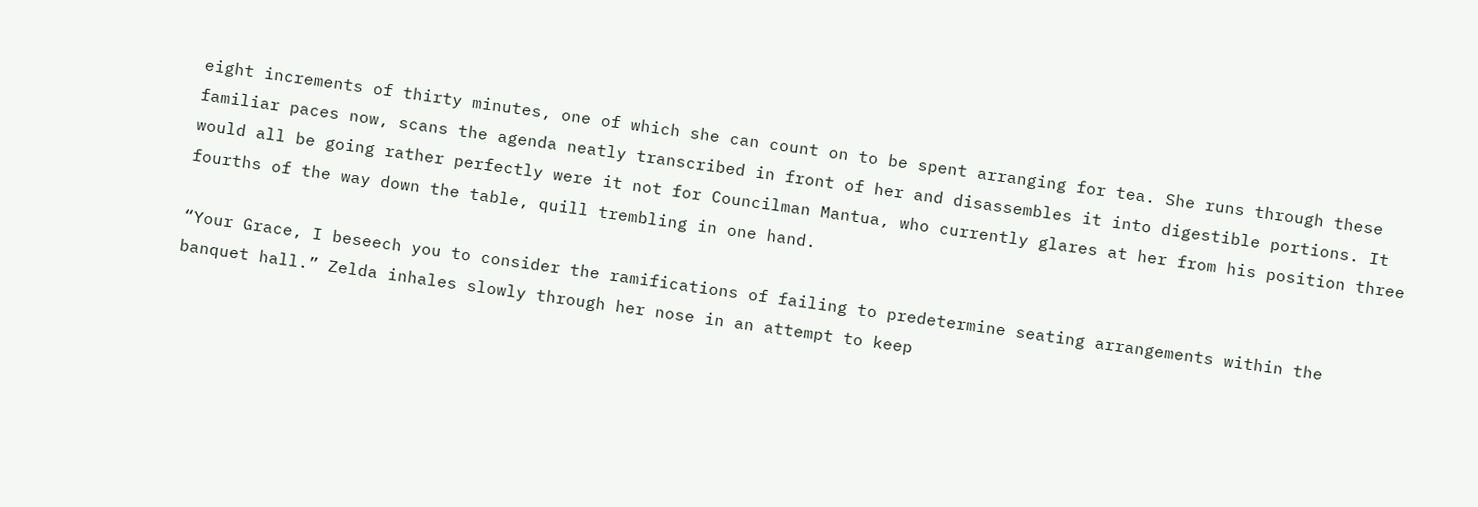eight increments of thirty minutes, one of which she can count on to be spent arranging for tea. She runs through these familiar paces now, scans the agenda neatly transcribed in front of her and disassembles it into digestible portions. It would all be going rather perfectly were it not for Councilman Mantua, who currently glares at her from his position three fourths of the way down the table, quill trembling in one hand.

“Your Grace, I beseech you to consider the ramifications of failing to predetermine seating arrangements within the banquet hall.” Zelda inhales slowly through her nose in an attempt to keep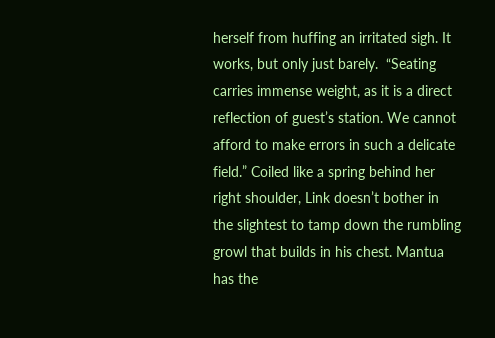herself from huffing an irritated sigh. It works, but only just barely.  “Seating carries immense weight, as it is a direct reflection of guest’s station. We cannot afford to make errors in such a delicate field.” Coiled like a spring behind her right shoulder, Link doesn’t bother in the slightest to tamp down the rumbling growl that builds in his chest. Mantua has the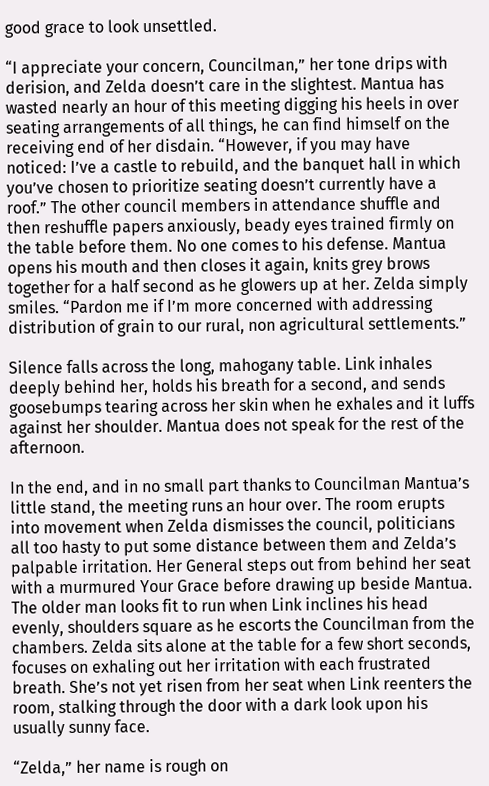good grace to look unsettled.

“I appreciate your concern, Councilman,” her tone drips with derision, and Zelda doesn’t care in the slightest. Mantua has wasted nearly an hour of this meeting digging his heels in over seating arrangements of all things, he can find himself on the receiving end of her disdain. “However, if you may have noticed: I’ve a castle to rebuild, and the banquet hall in which you’ve chosen to prioritize seating doesn’t currently have a roof.” The other council members in attendance shuffle and then reshuffle papers anxiously, beady eyes trained firmly on the table before them. No one comes to his defense. Mantua opens his mouth and then closes it again, knits grey brows together for a half second as he glowers up at her. Zelda simply smiles. “Pardon me if I’m more concerned with addressing distribution of grain to our rural, non agricultural settlements.”

Silence falls across the long, mahogany table. Link inhales deeply behind her, holds his breath for a second, and sends goosebumps tearing across her skin when he exhales and it luffs against her shoulder. Mantua does not speak for the rest of the afternoon.

In the end, and in no small part thanks to Councilman Mantua’s little stand, the meeting runs an hour over. The room erupts into movement when Zelda dismisses the council, politicians all too hasty to put some distance between them and Zelda’s palpable irritation. Her General steps out from behind her seat with a murmured Your Grace before drawing up beside Mantua. The older man looks fit to run when Link inclines his head evenly, shoulders square as he escorts the Councilman from the chambers. Zelda sits alone at the table for a few short seconds, focuses on exhaling out her irritation with each frustrated breath. She’s not yet risen from her seat when Link reenters the room, stalking through the door with a dark look upon his usually sunny face.

“Zelda,” her name is rough on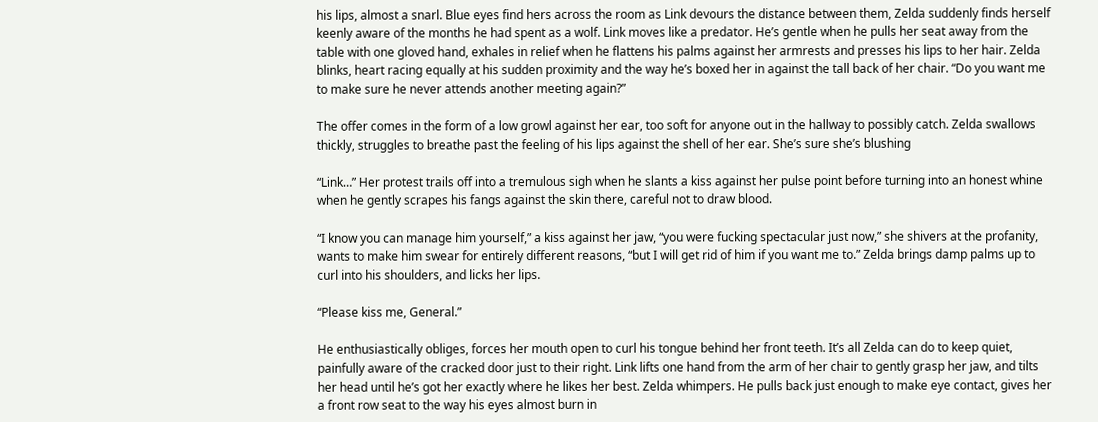his lips, almost a snarl. Blue eyes find hers across the room as Link devours the distance between them, Zelda suddenly finds herself keenly aware of the months he had spent as a wolf. Link moves like a predator. He’s gentle when he pulls her seat away from the table with one gloved hand, exhales in relief when he flattens his palms against her armrests and presses his lips to her hair. Zelda blinks, heart racing equally at his sudden proximity and the way he’s boxed her in against the tall back of her chair. “Do you want me to make sure he never attends another meeting again?”

The offer comes in the form of a low growl against her ear, too soft for anyone out in the hallway to possibly catch. Zelda swallows thickly, struggles to breathe past the feeling of his lips against the shell of her ear. She’s sure she’s blushing

“Link…” Her protest trails off into a tremulous sigh when he slants a kiss against her pulse point before turning into an honest whine when he gently scrapes his fangs against the skin there, careful not to draw blood.

“I know you can manage him yourself,” a kiss against her jaw, “you were fucking spectacular just now,” she shivers at the profanity, wants to make him swear for entirely different reasons, “but I will get rid of him if you want me to.” Zelda brings damp palms up to curl into his shoulders, and licks her lips.

“Please kiss me, General.”

He enthusiastically obliges, forces her mouth open to curl his tongue behind her front teeth. It’s all Zelda can do to keep quiet, painfully aware of the cracked door just to their right. Link lifts one hand from the arm of her chair to gently grasp her jaw, and tilts her head until he’s got her exactly where he likes her best. Zelda whimpers. He pulls back just enough to make eye contact, gives her a front row seat to the way his eyes almost burn in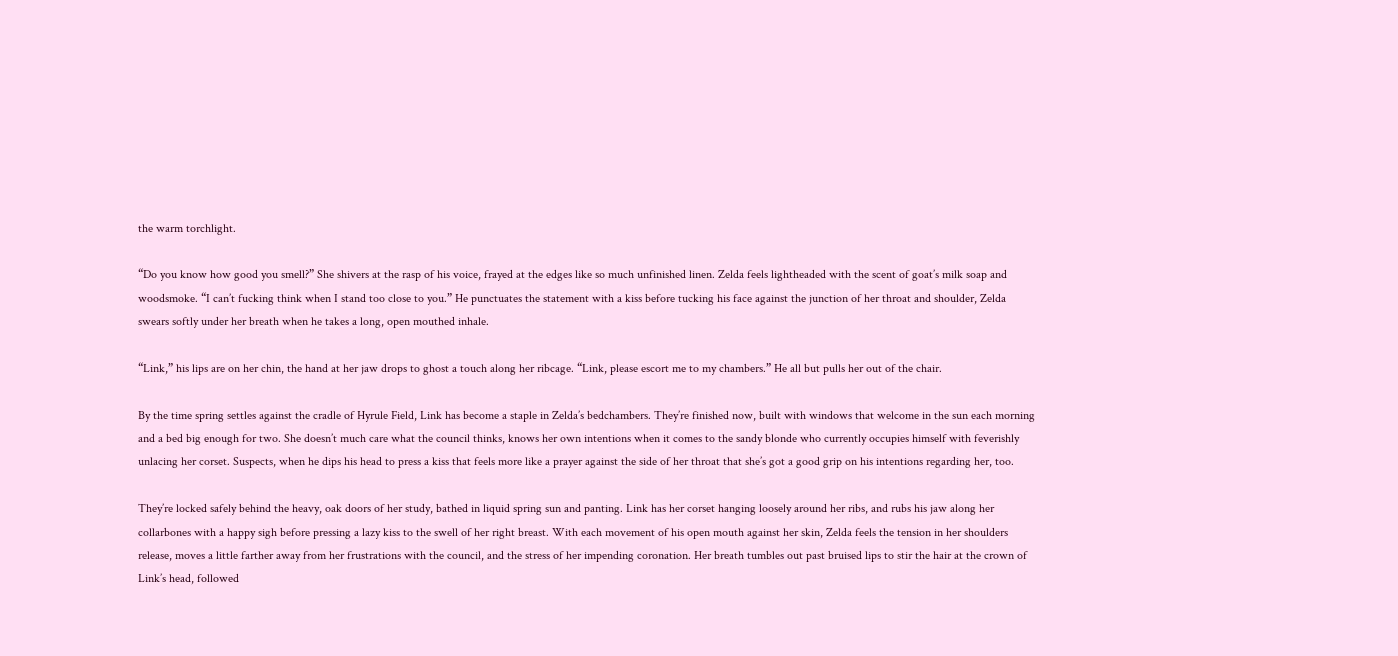the warm torchlight.

“Do you know how good you smell?” She shivers at the rasp of his voice, frayed at the edges like so much unfinished linen. Zelda feels lightheaded with the scent of goat’s milk soap and woodsmoke. “I can’t fucking think when I stand too close to you.” He punctuates the statement with a kiss before tucking his face against the junction of her throat and shoulder, Zelda swears softly under her breath when he takes a long, open mouthed inhale.

“Link,” his lips are on her chin, the hand at her jaw drops to ghost a touch along her ribcage. “Link, please escort me to my chambers.” He all but pulls her out of the chair.

By the time spring settles against the cradle of Hyrule Field, Link has become a staple in Zelda’s bedchambers. They’re finished now, built with windows that welcome in the sun each morning and a bed big enough for two. She doesn’t much care what the council thinks, knows her own intentions when it comes to the sandy blonde who currently occupies himself with feverishly unlacing her corset. Suspects, when he dips his head to press a kiss that feels more like a prayer against the side of her throat that she’s got a good grip on his intentions regarding her, too.

They’re locked safely behind the heavy, oak doors of her study, bathed in liquid spring sun and panting. Link has her corset hanging loosely around her ribs, and rubs his jaw along her collarbones with a happy sigh before pressing a lazy kiss to the swell of her right breast. With each movement of his open mouth against her skin, Zelda feels the tension in her shoulders release, moves a little farther away from her frustrations with the council, and the stress of her impending coronation. Her breath tumbles out past bruised lips to stir the hair at the crown of Link’s head, followed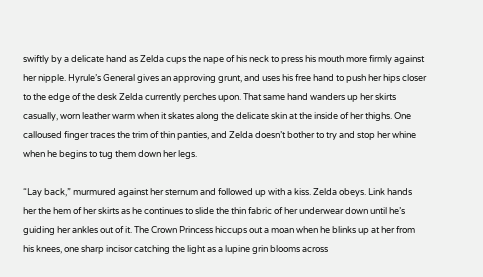swiftly by a delicate hand as Zelda cups the nape of his neck to press his mouth more firmly against her nipple. Hyrule’s General gives an approving grunt, and uses his free hand to push her hips closer to the edge of the desk Zelda currently perches upon. That same hand wanders up her skirts casually, worn leather warm when it skates along the delicate skin at the inside of her thighs. One calloused finger traces the trim of thin panties, and Zelda doesn’t bother to try and stop her whine when he begins to tug them down her legs.

“Lay back,” murmured against her sternum and followed up with a kiss. Zelda obeys. Link hands her the hem of her skirts as he continues to slide the thin fabric of her underwear down until he’s guiding her ankles out of it. The Crown Princess hiccups out a moan when he blinks up at her from his knees, one sharp incisor catching the light as a lupine grin blooms across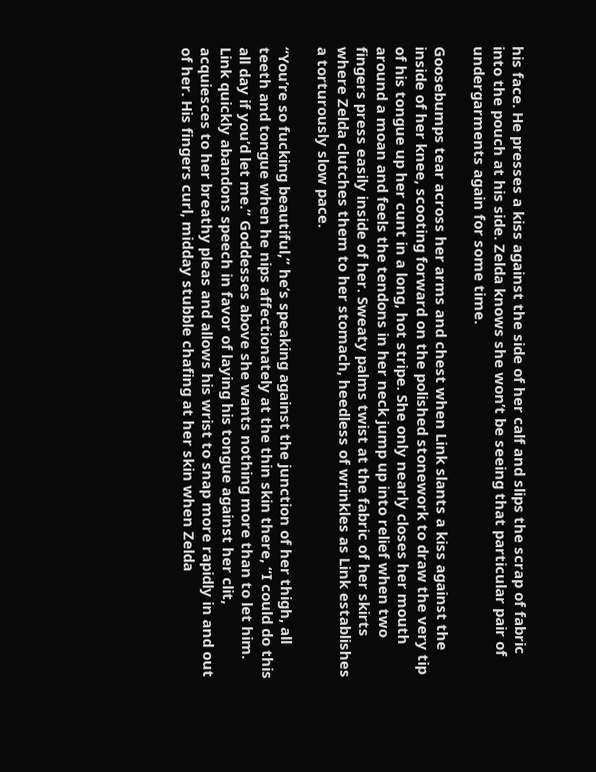his face. He presses a kiss against the side of her calf and slips the scrap of fabric into the pouch at his side. Zelda knows she won’t be seeing that particular pair of undergarments again for some time.

Goosebumps tear across her arms and chest when Link slants a kiss against the inside of her knee, scooting forward on the polished stonework to draw the very tip of his tongue up her cunt in a long, hot stripe. She only nearly closes her mouth around a moan and feels the tendons in her neck jump up into relief when two fingers press easily inside of her. Sweaty palms twist at the fabric of her skirts where Zelda clutches them to her stomach, heedless of wrinkles as Link establishes a torturously slow pace.

“You’re so fucking beautiful,” he’s speaking against the junction of her thigh, all teeth and tongue when he nips affectionately at the thin skin there, “I could do this all day if you’d let me.” Goddesses above she wants nothing more than to let him. Link quickly abandons speech in favor of laying his tongue against her clit, acquiesces to her breathy pleas and allows his wrist to snap more rapidly in and out of her. His fingers curl, midday stubble chafing at her skin when Zelda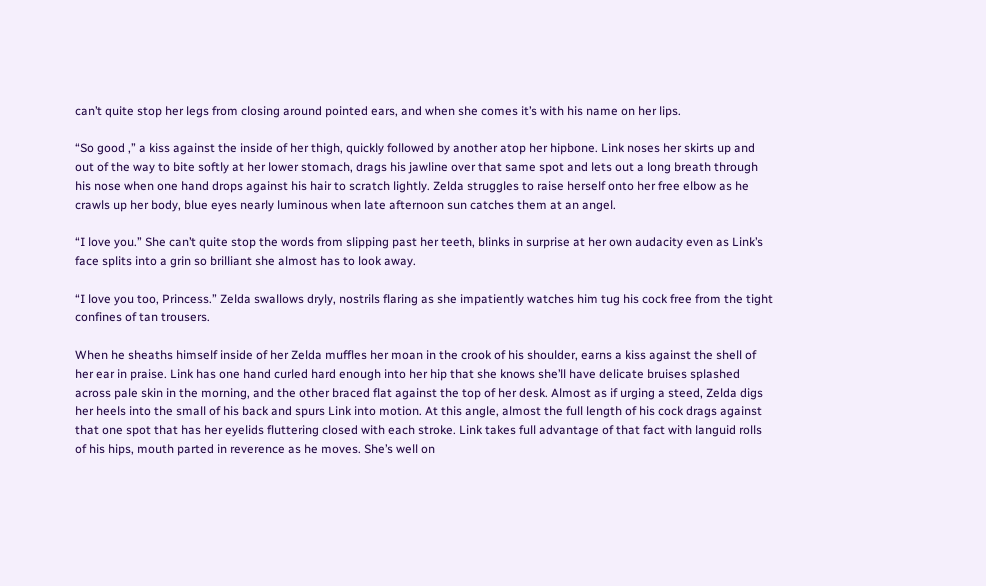can’t quite stop her legs from closing around pointed ears, and when she comes it’s with his name on her lips.

“So good ,” a kiss against the inside of her thigh, quickly followed by another atop her hipbone. Link noses her skirts up and out of the way to bite softly at her lower stomach, drags his jawline over that same spot and lets out a long breath through his nose when one hand drops against his hair to scratch lightly. Zelda struggles to raise herself onto her free elbow as he crawls up her body, blue eyes nearly luminous when late afternoon sun catches them at an angel.

“I love you.” She can’t quite stop the words from slipping past her teeth, blinks in surprise at her own audacity even as Link’s face splits into a grin so brilliant she almost has to look away.

“I love you too, Princess.” Zelda swallows dryly, nostrils flaring as she impatiently watches him tug his cock free from the tight confines of tan trousers.

When he sheaths himself inside of her Zelda muffles her moan in the crook of his shoulder, earns a kiss against the shell of her ear in praise. Link has one hand curled hard enough into her hip that she knows she’ll have delicate bruises splashed across pale skin in the morning, and the other braced flat against the top of her desk. Almost as if urging a steed, Zelda digs her heels into the small of his back and spurs Link into motion. At this angle, almost the full length of his cock drags against that one spot that has her eyelids fluttering closed with each stroke. Link takes full advantage of that fact with languid rolls of his hips, mouth parted in reverence as he moves. She’s well on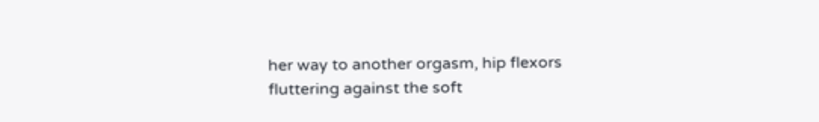her way to another orgasm, hip flexors fluttering against the soft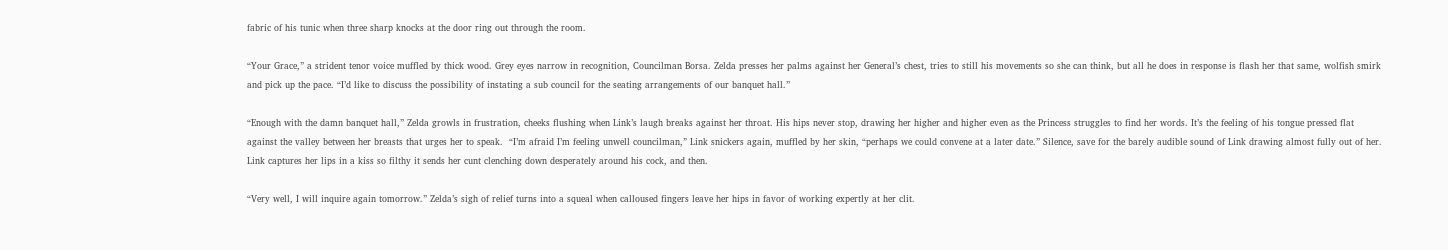fabric of his tunic when three sharp knocks at the door ring out through the room.

“Your Grace,” a strident tenor voice muffled by thick wood. Grey eyes narrow in recognition, Councilman Borsa. Zelda presses her palms against her General’s chest, tries to still his movements so she can think, but all he does in response is flash her that same, wolfish smirk and pick up the pace. “I’d like to discuss the possibility of instating a sub council for the seating arrangements of our banquet hall.”

“Enough with the damn banquet hall,” Zelda growls in frustration, cheeks flushing when Link’s laugh breaks against her throat. His hips never stop, drawing her higher and higher even as the Princess struggles to find her words. It’s the feeling of his tongue pressed flat against the valley between her breasts that urges her to speak.  “I’m afraid I’m feeling unwell councilman,” Link snickers again, muffled by her skin, “perhaps we could convene at a later date.” Silence, save for the barely audible sound of Link drawing almost fully out of her. Link captures her lips in a kiss so filthy it sends her cunt clenching down desperately around his cock, and then.

“Very well, I will inquire again tomorrow.” Zelda’s sigh of relief turns into a squeal when calloused fingers leave her hips in favor of working expertly at her clit.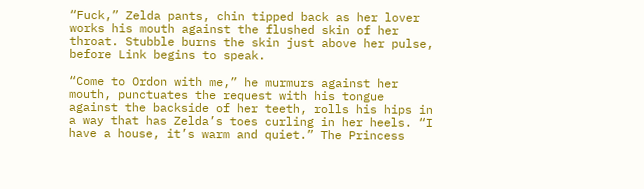“Fuck,” Zelda pants, chin tipped back as her lover works his mouth against the flushed skin of her throat. Stubble burns the skin just above her pulse, before Link begins to speak.

“Come to Ordon with me,” he murmurs against her mouth, punctuates the request with his tongue against the backside of her teeth, rolls his hips in a way that has Zelda’s toes curling in her heels. “I have a house, it’s warm and quiet.” The Princess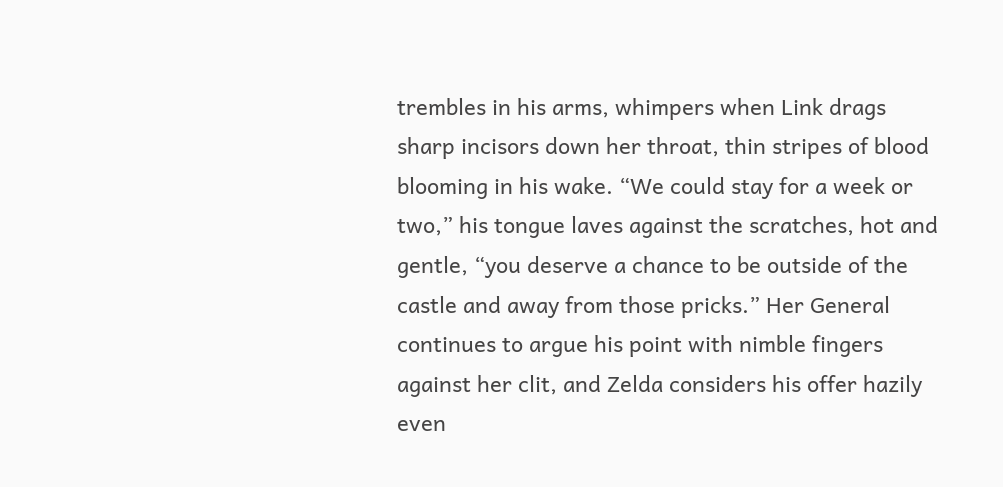trembles in his arms, whimpers when Link drags sharp incisors down her throat, thin stripes of blood blooming in his wake. “We could stay for a week or two,” his tongue laves against the scratches, hot and gentle, “you deserve a chance to be outside of the castle and away from those pricks.” Her General continues to argue his point with nimble fingers against her clit, and Zelda considers his offer hazily even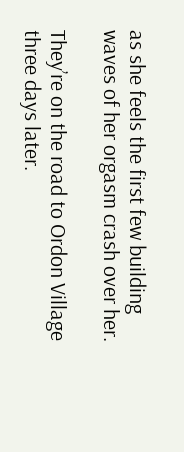as she feels the first few building waves of her orgasm crash over her.

They’re on the road to Ordon Village three days later.